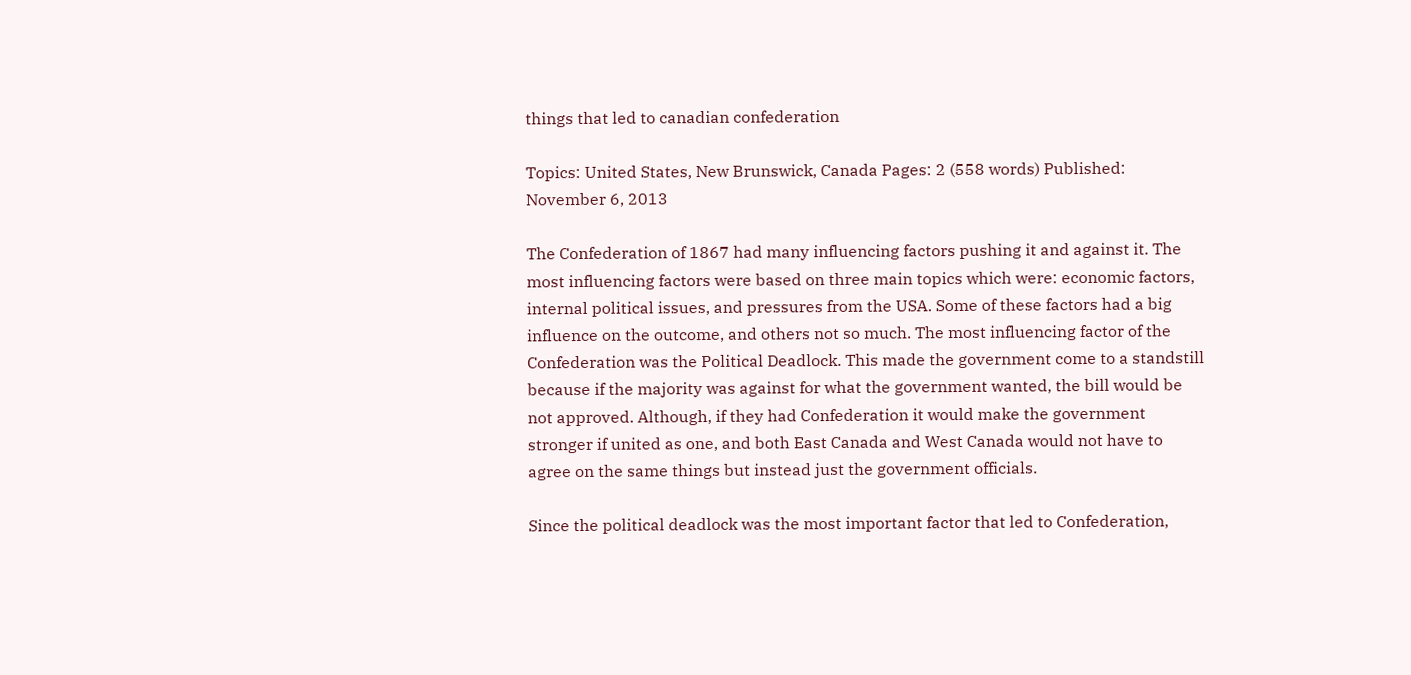things that led to canadian confederation

Topics: United States, New Brunswick, Canada Pages: 2 (558 words) Published: November 6, 2013

The Confederation of 1867 had many influencing factors pushing it and against it. The most influencing factors were based on three main topics which were: economic factors, internal political issues, and pressures from the USA. Some of these factors had a big influence on the outcome, and others not so much. The most influencing factor of the Confederation was the Political Deadlock. This made the government come to a standstill because if the majority was against for what the government wanted, the bill would be not approved. Although, if they had Confederation it would make the government stronger if united as one, and both East Canada and West Canada would not have to agree on the same things but instead just the government officials.

Since the political deadlock was the most important factor that led to Confederation,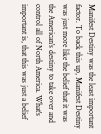Manifest Destiny was the least important factor. To back this up, Manifest Destiny was just more like the belief that it was the American's destiny to take over and control all of North America. What's important is, that this was just a belief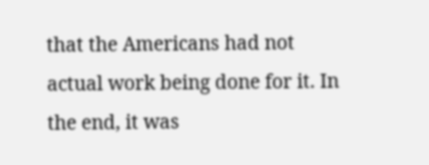that the Americans had not actual work being done for it. In the end, it was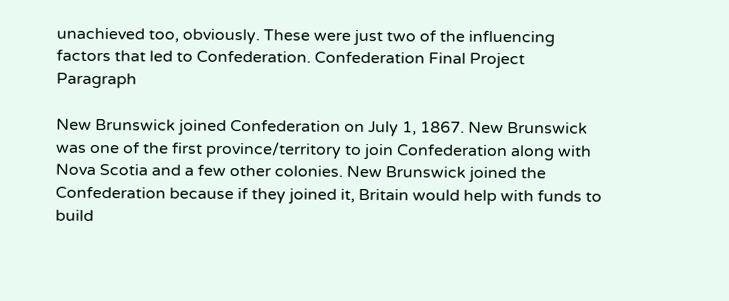unachieved too, obviously. These were just two of the influencing factors that led to Confederation. Confederation Final Project Paragraph

New Brunswick joined Confederation on July 1, 1867. New Brunswick was one of the first province/territory to join Confederation along with Nova Scotia and a few other colonies. New Brunswick joined the Confederation because if they joined it, Britain would help with funds to build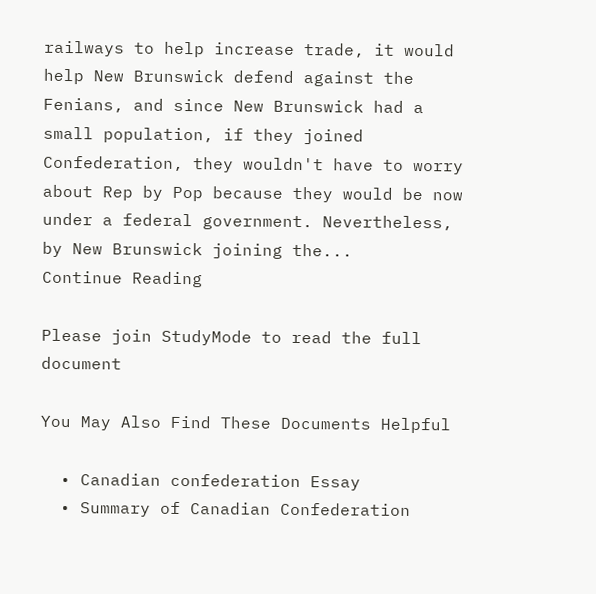railways to help increase trade, it would help New Brunswick defend against the Fenians, and since New Brunswick had a small population, if they joined Confederation, they wouldn't have to worry about Rep by Pop because they would be now under a federal government. Nevertheless, by New Brunswick joining the...
Continue Reading

Please join StudyMode to read the full document

You May Also Find These Documents Helpful

  • Canadian confederation Essay
  • Summary of Canadian Confederation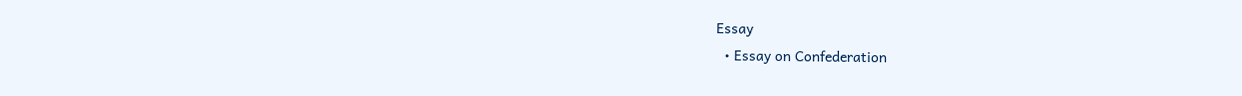Essay
  • Essay on Confederation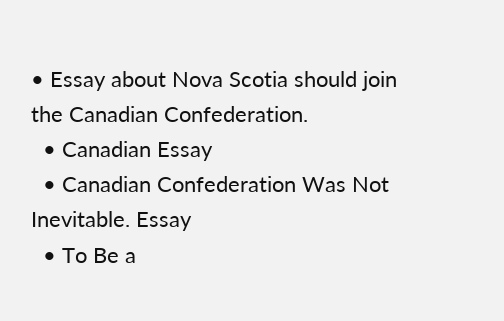• Essay about Nova Scotia should join the Canadian Confederation.
  • Canadian Essay
  • Canadian Confederation Was Not Inevitable. Essay
  • To Be a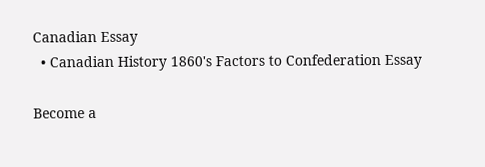Canadian Essay
  • Canadian History 1860's Factors to Confederation Essay

Become a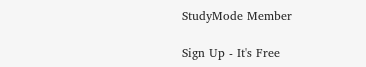StudyMode Member

Sign Up - It's Free